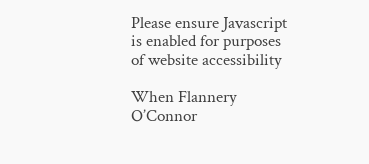Please ensure Javascript is enabled for purposes of website accessibility

When Flannery O’Connor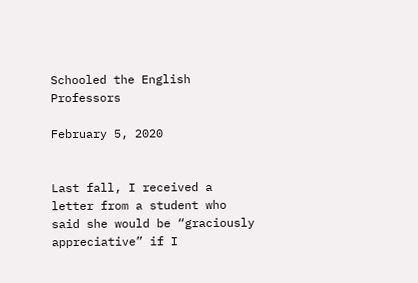Schooled the English Professors

February 5, 2020


Last fall, I received a letter from a student who said she would be “graciously appreciative” if I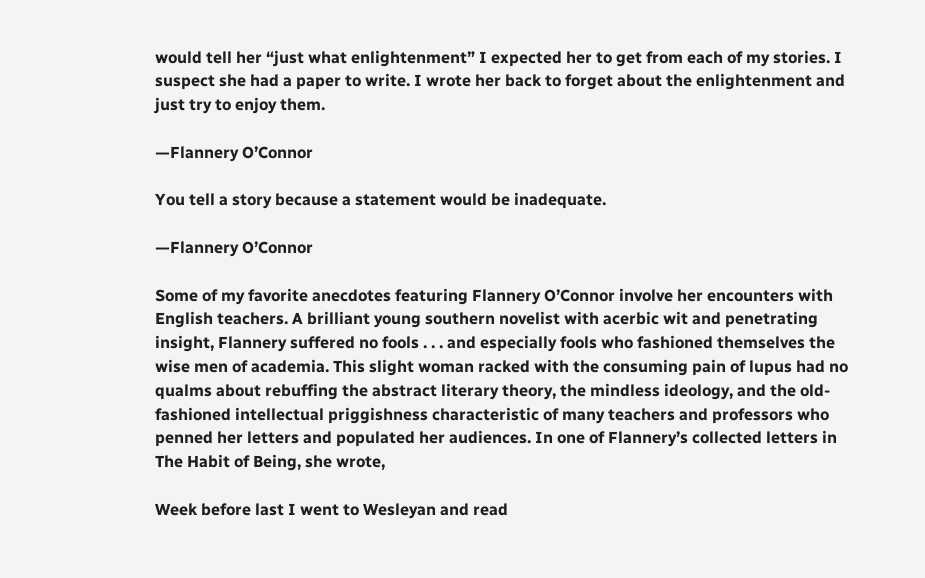would tell her “just what enlightenment” I expected her to get from each of my stories. I suspect she had a paper to write. I wrote her back to forget about the enlightenment and just try to enjoy them.

—Flannery O’Connor

You tell a story because a statement would be inadequate.

—Flannery O’Connor

Some of my favorite anecdotes featuring Flannery O’Connor involve her encounters with English teachers. A brilliant young southern novelist with acerbic wit and penetrating insight, Flannery suffered no fools . . . and especially fools who fashioned themselves the wise men of academia. This slight woman racked with the consuming pain of lupus had no qualms about rebuffing the abstract literary theory, the mindless ideology, and the old-fashioned intellectual priggishness characteristic of many teachers and professors who penned her letters and populated her audiences. In one of Flannery’s collected letters in The Habit of Being, she wrote,

Week before last I went to Wesleyan and read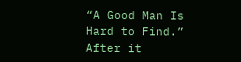“A Good Man Is Hard to Find.” After it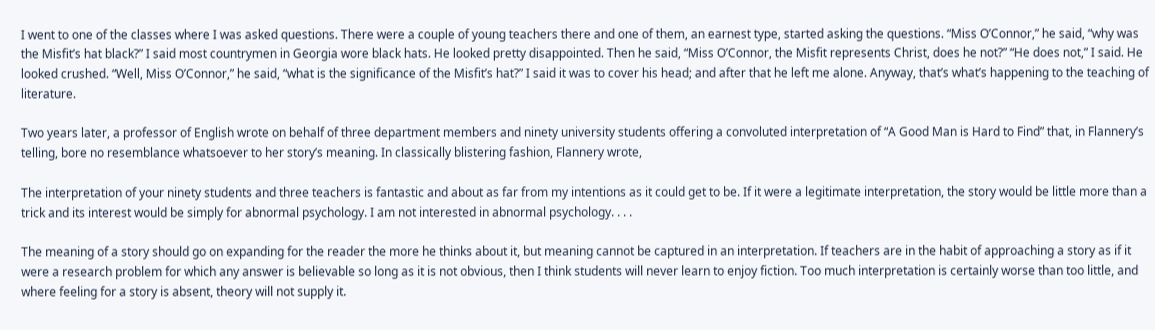I went to one of the classes where I was asked questions. There were a couple of young teachers there and one of them, an earnest type, started asking the questions. “Miss O’Connor,” he said, “why was the Misfit’s hat black?” I said most countrymen in Georgia wore black hats. He looked pretty disappointed. Then he said, “Miss O’Connor, the Misfit represents Christ, does he not?” “He does not,” I said. He looked crushed. “Well, Miss O’Connor,” he said, “what is the significance of the Misfit’s hat?” I said it was to cover his head; and after that he left me alone. Anyway, that’s what’s happening to the teaching of literature.

Two years later, a professor of English wrote on behalf of three department members and ninety university students offering a convoluted interpretation of “A Good Man is Hard to Find” that, in Flannery’s telling, bore no resemblance whatsoever to her story’s meaning. In classically blistering fashion, Flannery wrote,

The interpretation of your ninety students and three teachers is fantastic and about as far from my intentions as it could get to be. If it were a legitimate interpretation, the story would be little more than a trick and its interest would be simply for abnormal psychology. I am not interested in abnormal psychology. . . .

The meaning of a story should go on expanding for the reader the more he thinks about it, but meaning cannot be captured in an interpretation. If teachers are in the habit of approaching a story as if it were a research problem for which any answer is believable so long as it is not obvious, then I think students will never learn to enjoy fiction. Too much interpretation is certainly worse than too little, and where feeling for a story is absent, theory will not supply it.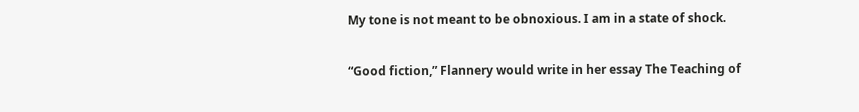My tone is not meant to be obnoxious. I am in a state of shock.

“Good fiction,” Flannery would write in her essay The Teaching of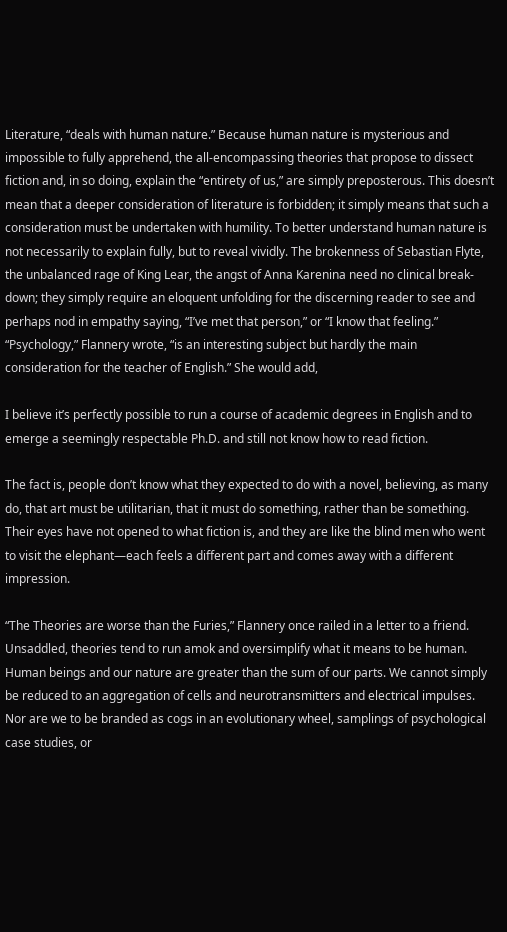Literature, “deals with human nature.” Because human nature is mysterious and impossible to fully apprehend, the all-encompassing theories that propose to dissect fiction and, in so doing, explain the “entirety of us,” are simply preposterous. This doesn’t mean that a deeper consideration of literature is forbidden; it simply means that such a consideration must be undertaken with humility. To better understand human nature is not necessarily to explain fully, but to reveal vividly. The brokenness of Sebastian Flyte, the unbalanced rage of King Lear, the angst of Anna Karenina need no clinical break-down; they simply require an eloquent unfolding for the discerning reader to see and perhaps nod in empathy saying, “I’ve met that person,” or “I know that feeling.” “Psychology,” Flannery wrote, “is an interesting subject but hardly the main consideration for the teacher of English.” She would add,

I believe it’s perfectly possible to run a course of academic degrees in English and to emerge a seemingly respectable Ph.D. and still not know how to read fiction.

The fact is, people don’t know what they expected to do with a novel, believing, as many do, that art must be utilitarian, that it must do something, rather than be something. Their eyes have not opened to what fiction is, and they are like the blind men who went to visit the elephant—each feels a different part and comes away with a different impression.

“The Theories are worse than the Furies,” Flannery once railed in a letter to a friend. Unsaddled, theories tend to run amok and oversimplify what it means to be human. Human beings and our nature are greater than the sum of our parts. We cannot simply be reduced to an aggregation of cells and neurotransmitters and electrical impulses. Nor are we to be branded as cogs in an evolutionary wheel, samplings of psychological case studies, or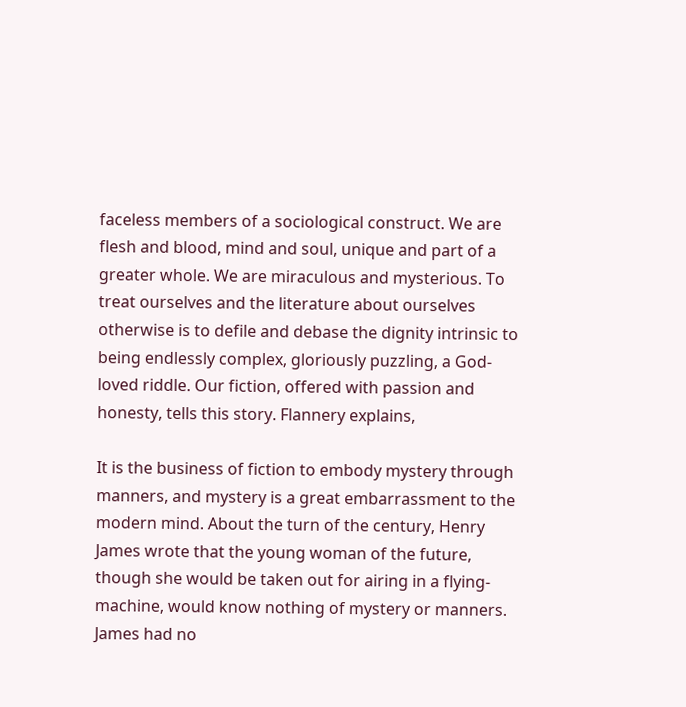faceless members of a sociological construct. We are flesh and blood, mind and soul, unique and part of a greater whole. We are miraculous and mysterious. To treat ourselves and the literature about ourselves otherwise is to defile and debase the dignity intrinsic to being endlessly complex, gloriously puzzling, a God-loved riddle. Our fiction, offered with passion and honesty, tells this story. Flannery explains,

It is the business of fiction to embody mystery through manners, and mystery is a great embarrassment to the modern mind. About the turn of the century, Henry James wrote that the young woman of the future, though she would be taken out for airing in a flying-machine, would know nothing of mystery or manners. James had no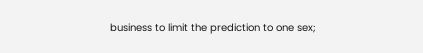business to limit the prediction to one sex;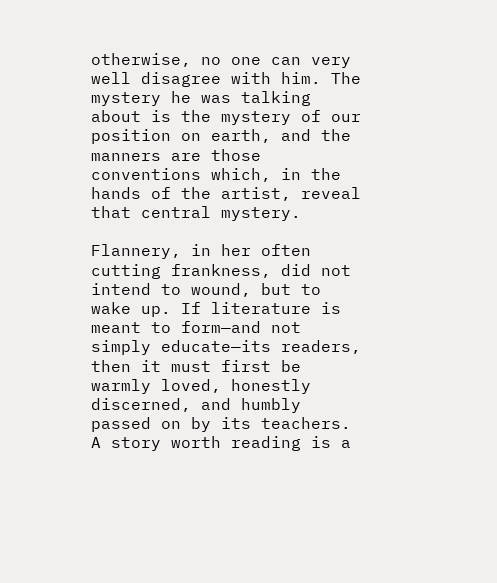otherwise, no one can very well disagree with him. The mystery he was talking about is the mystery of our position on earth, and the manners are those conventions which, in the hands of the artist, reveal that central mystery.

Flannery, in her often cutting frankness, did not intend to wound, but to wake up. If literature is meant to form—and not simply educate—its readers, then it must first be warmly loved, honestly discerned, and humbly passed on by its teachers. A story worth reading is a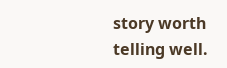story worth telling well.